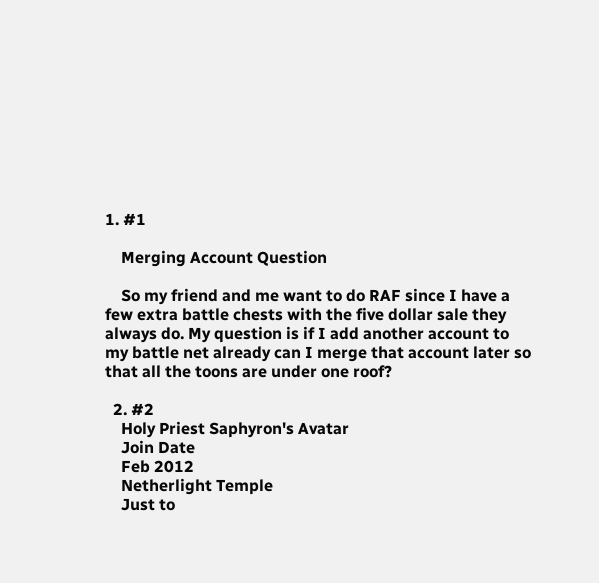1. #1

    Merging Account Question

    So my friend and me want to do RAF since I have a few extra battle chests with the five dollar sale they always do. My question is if I add another account to my battle net already can I merge that account later so that all the toons are under one roof?

  2. #2
    Holy Priest Saphyron's Avatar
    Join Date
    Feb 2012
    Netherlight Temple
    Just to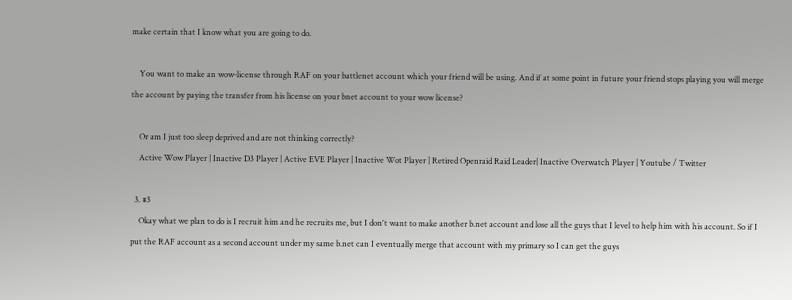make certain that I know what you are going to do.

    You want to make an wow-license through RAF on your battlenet account which your friend will be using. And if at some point in future your friend stops playing you will merge the account by paying the transfer from his license on your bnet account to your wow license?

    Or am I just too sleep deprived and are not thinking correctly?
    Active Wow Player | Inactive D3 Player | Active EVE Player | Inactive Wot Player | Retired Openraid Raid Leader| Inactive Overwatch Player | Youtube / Twitter

  3. #3
    Okay what we plan to do is I recruit him and he recruits me, but I don't want to make another b.net account and lose all the guys that I level to help him with his account. So if I put the RAF account as a second account under my same b.net can I eventually merge that account with my primary so I can get the guys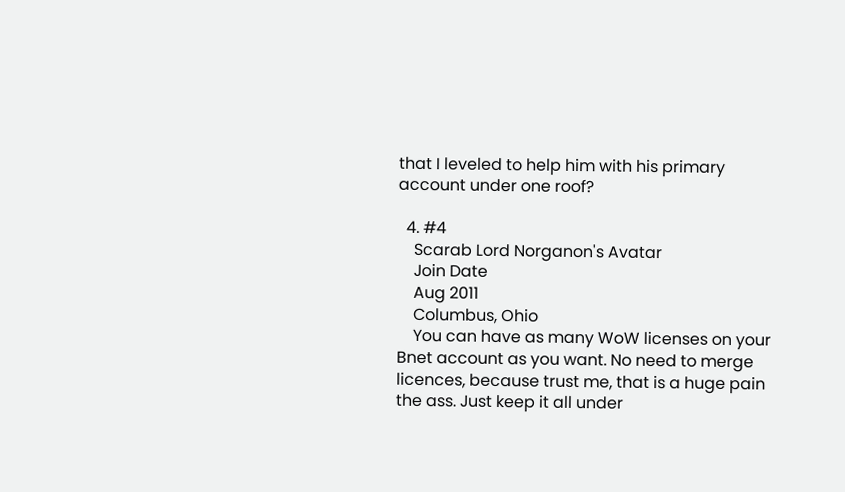that I leveled to help him with his primary account under one roof?

  4. #4
    Scarab Lord Norganon's Avatar
    Join Date
    Aug 2011
    Columbus, Ohio
    You can have as many WoW licenses on your Bnet account as you want. No need to merge licences, because trust me, that is a huge pain the ass. Just keep it all under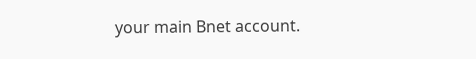your main Bnet account.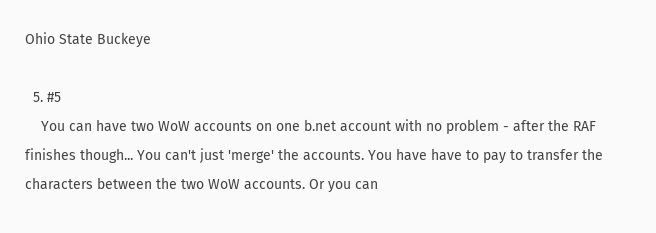Ohio State Buckeye

  5. #5
    You can have two WoW accounts on one b.net account with no problem - after the RAF finishes though... You can't just 'merge' the accounts. You have have to pay to transfer the characters between the two WoW accounts. Or you can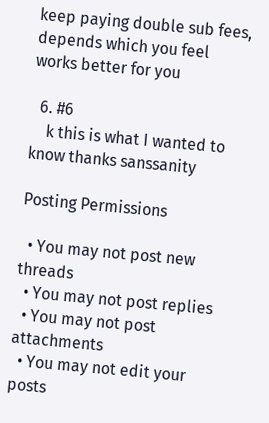keep paying double sub fees, depends which you feel works better for you

  6. #6
    k this is what I wanted to know thanks sanssanity

Posting Permissions

  • You may not post new threads
  • You may not post replies
  • You may not post attachments
  • You may not edit your posts